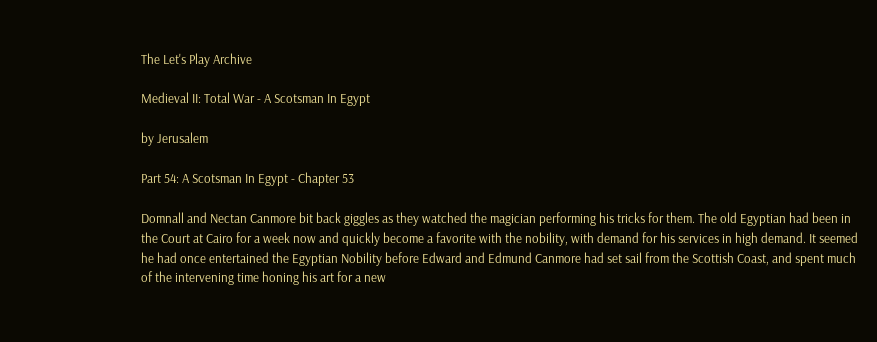The Let's Play Archive

Medieval II: Total War - A Scotsman In Egypt

by Jerusalem

Part 54: A Scotsman In Egypt - Chapter 53

Domnall and Nectan Canmore bit back giggles as they watched the magician performing his tricks for them. The old Egyptian had been in the Court at Cairo for a week now and quickly become a favorite with the nobility, with demand for his services in high demand. It seemed he had once entertained the Egyptian Nobility before Edward and Edmund Canmore had set sail from the Scottish Coast, and spent much of the intervening time honing his art for a new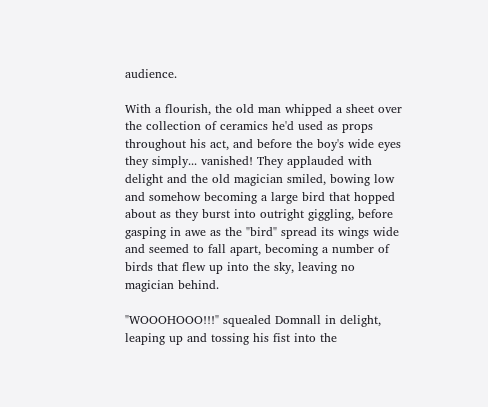audience.

With a flourish, the old man whipped a sheet over the collection of ceramics he'd used as props throughout his act, and before the boy's wide eyes they simply... vanished! They applauded with delight and the old magician smiled, bowing low and somehow becoming a large bird that hopped about as they burst into outright giggling, before gasping in awe as the "bird" spread its wings wide and seemed to fall apart, becoming a number of birds that flew up into the sky, leaving no magician behind.

"WOOOHOOO!!!" squealed Domnall in delight, leaping up and tossing his fist into the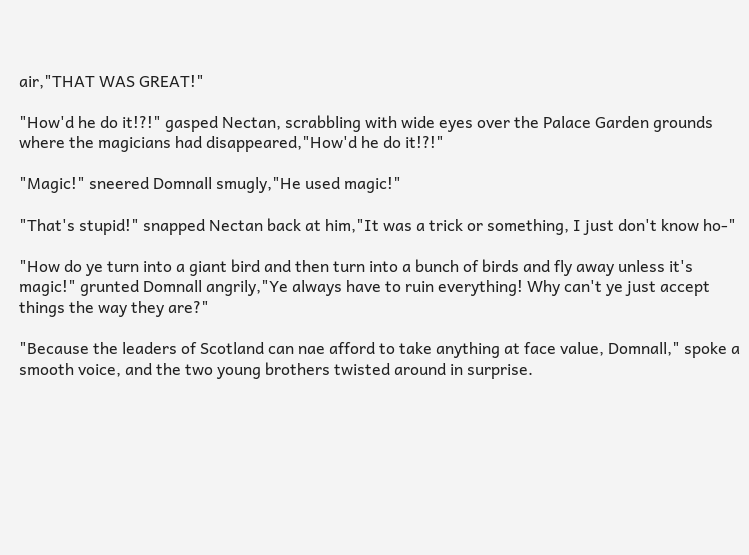air,"THAT WAS GREAT!"

"How'd he do it!?!" gasped Nectan, scrabbling with wide eyes over the Palace Garden grounds where the magicians had disappeared,"How'd he do it!?!"

"Magic!" sneered Domnall smugly,"He used magic!"

"That's stupid!" snapped Nectan back at him,"It was a trick or something, I just don't know ho-"

"How do ye turn into a giant bird and then turn into a bunch of birds and fly away unless it's magic!" grunted Domnall angrily,"Ye always have to ruin everything! Why can't ye just accept things the way they are?"

"Because the leaders of Scotland can nae afford to take anything at face value, Domnall," spoke a smooth voice, and the two young brothers twisted around in surprise.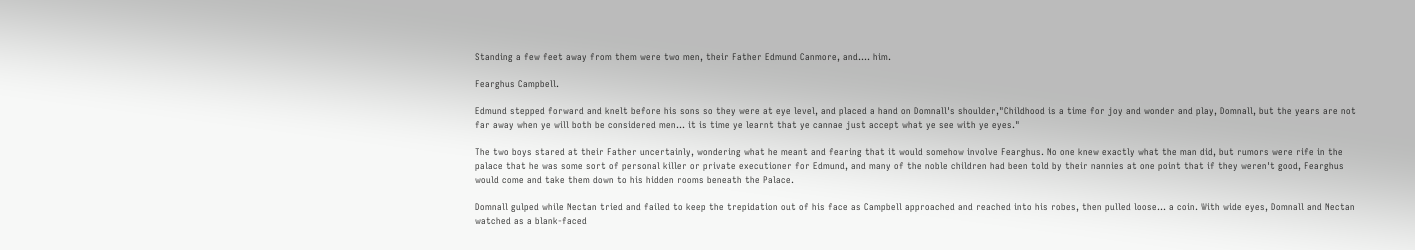Standing a few feet away from them were two men, their Father Edmund Canmore, and.... him.

Fearghus Campbell.

Edmund stepped forward and knelt before his sons so they were at eye level, and placed a hand on Domnall's shoulder,"Childhood is a time for joy and wonder and play, Domnall, but the years are not far away when ye will both be considered men... it is time ye learnt that ye cannae just accept what ye see with ye eyes."

The two boys stared at their Father uncertainly, wondering what he meant and fearing that it would somehow involve Fearghus. No one knew exactly what the man did, but rumors were rife in the palace that he was some sort of personal killer or private executioner for Edmund, and many of the noble children had been told by their nannies at one point that if they weren't good, Fearghus would come and take them down to his hidden rooms beneath the Palace.

Domnall gulped while Nectan tried and failed to keep the trepidation out of his face as Campbell approached and reached into his robes, then pulled loose... a coin. With wide eyes, Domnall and Nectan watched as a blank-faced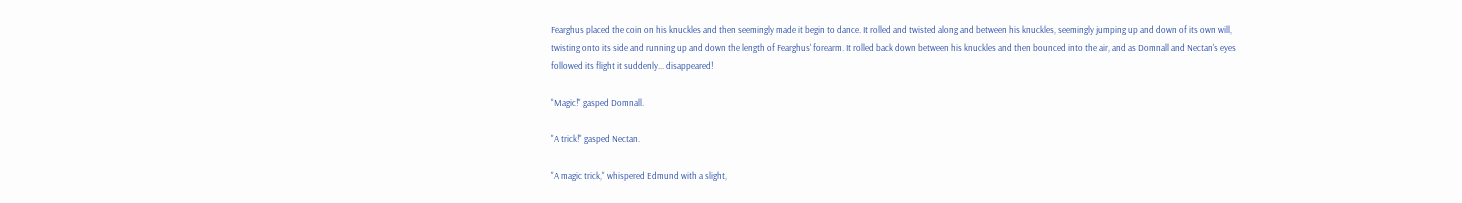Fearghus placed the coin on his knuckles and then seemingly made it begin to dance. It rolled and twisted along and between his knuckles, seemingly jumping up and down of its own will, twisting onto its side and running up and down the length of Fearghus' forearm. It rolled back down between his knuckles and then bounced into the air, and as Domnall and Nectan's eyes followed its flight it suddenly... disappeared!

"Magic!" gasped Domnall.

"A trick!" gasped Nectan.

"A magic trick," whispered Edmund with a slight,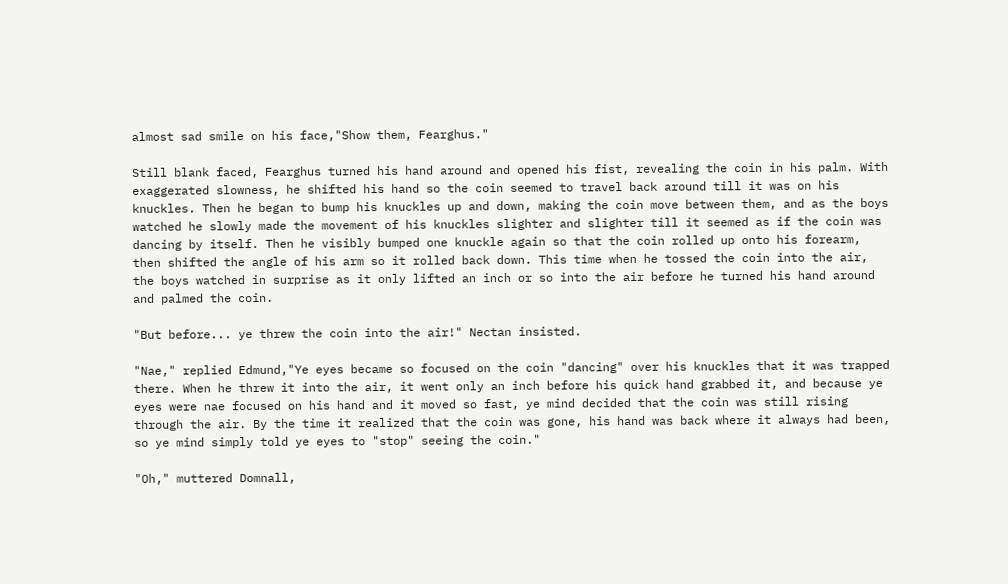almost sad smile on his face,"Show them, Fearghus."

Still blank faced, Fearghus turned his hand around and opened his fist, revealing the coin in his palm. With exaggerated slowness, he shifted his hand so the coin seemed to travel back around till it was on his knuckles. Then he began to bump his knuckles up and down, making the coin move between them, and as the boys watched he slowly made the movement of his knuckles slighter and slighter till it seemed as if the coin was dancing by itself. Then he visibly bumped one knuckle again so that the coin rolled up onto his forearm, then shifted the angle of his arm so it rolled back down. This time when he tossed the coin into the air, the boys watched in surprise as it only lifted an inch or so into the air before he turned his hand around and palmed the coin.

"But before... ye threw the coin into the air!" Nectan insisted.

"Nae," replied Edmund,"Ye eyes became so focused on the coin "dancing" over his knuckles that it was trapped there. When he threw it into the air, it went only an inch before his quick hand grabbed it, and because ye eyes were nae focused on his hand and it moved so fast, ye mind decided that the coin was still rising through the air. By the time it realized that the coin was gone, his hand was back where it always had been, so ye mind simply told ye eyes to "stop" seeing the coin."

"Oh," muttered Domnall,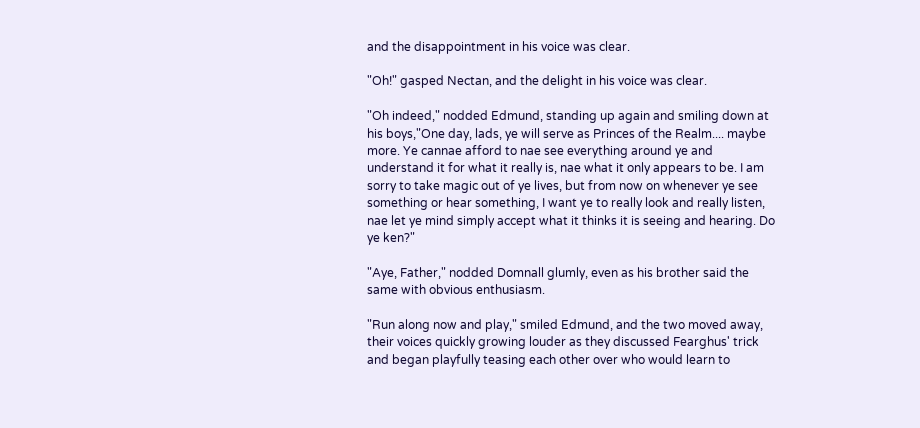and the disappointment in his voice was clear.

"Oh!" gasped Nectan, and the delight in his voice was clear.

"Oh indeed," nodded Edmund, standing up again and smiling down at his boys,"One day, lads, ye will serve as Princes of the Realm.... maybe more. Ye cannae afford to nae see everything around ye and understand it for what it really is, nae what it only appears to be. I am sorry to take magic out of ye lives, but from now on whenever ye see something or hear something, I want ye to really look and really listen, nae let ye mind simply accept what it thinks it is seeing and hearing. Do ye ken?"

"Aye, Father," nodded Domnall glumly, even as his brother said the same with obvious enthusiasm.

"Run along now and play," smiled Edmund, and the two moved away, their voices quickly growing louder as they discussed Fearghus' trick and began playfully teasing each other over who would learn to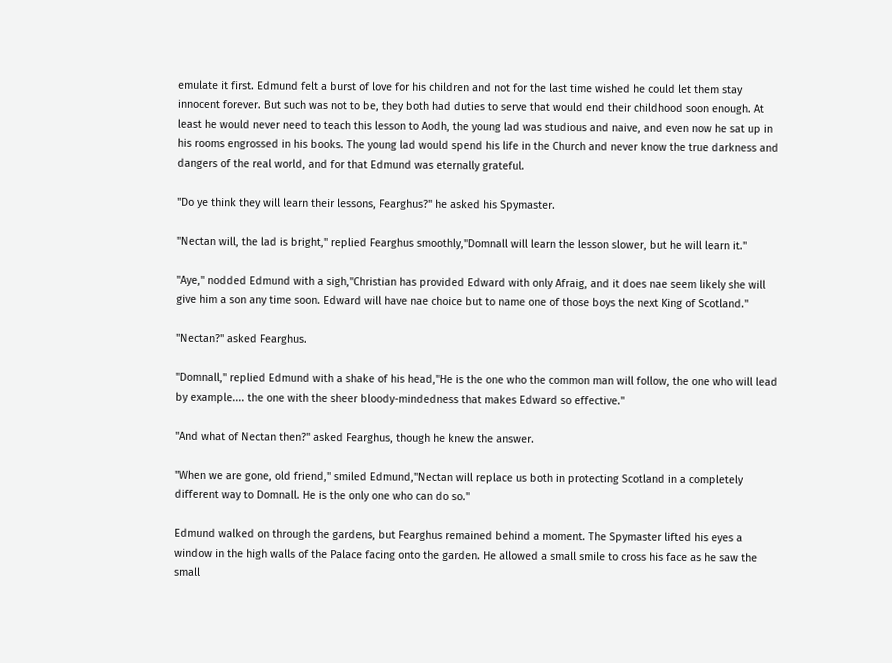emulate it first. Edmund felt a burst of love for his children and not for the last time wished he could let them stay innocent forever. But such was not to be, they both had duties to serve that would end their childhood soon enough. At least he would never need to teach this lesson to Aodh, the young lad was studious and naive, and even now he sat up in his rooms engrossed in his books. The young lad would spend his life in the Church and never know the true darkness and dangers of the real world, and for that Edmund was eternally grateful.

"Do ye think they will learn their lessons, Fearghus?" he asked his Spymaster.

"Nectan will, the lad is bright," replied Fearghus smoothly,"Domnall will learn the lesson slower, but he will learn it."

"Aye," nodded Edmund with a sigh,"Christian has provided Edward with only Afraig, and it does nae seem likely she will give him a son any time soon. Edward will have nae choice but to name one of those boys the next King of Scotland."

"Nectan?" asked Fearghus.

"Domnall," replied Edmund with a shake of his head,"He is the one who the common man will follow, the one who will lead by example.... the one with the sheer bloody-mindedness that makes Edward so effective."

"And what of Nectan then?" asked Fearghus, though he knew the answer.

"When we are gone, old friend," smiled Edmund,"Nectan will replace us both in protecting Scotland in a completely different way to Domnall. He is the only one who can do so."

Edmund walked on through the gardens, but Fearghus remained behind a moment. The Spymaster lifted his eyes a window in the high walls of the Palace facing onto the garden. He allowed a small smile to cross his face as he saw the small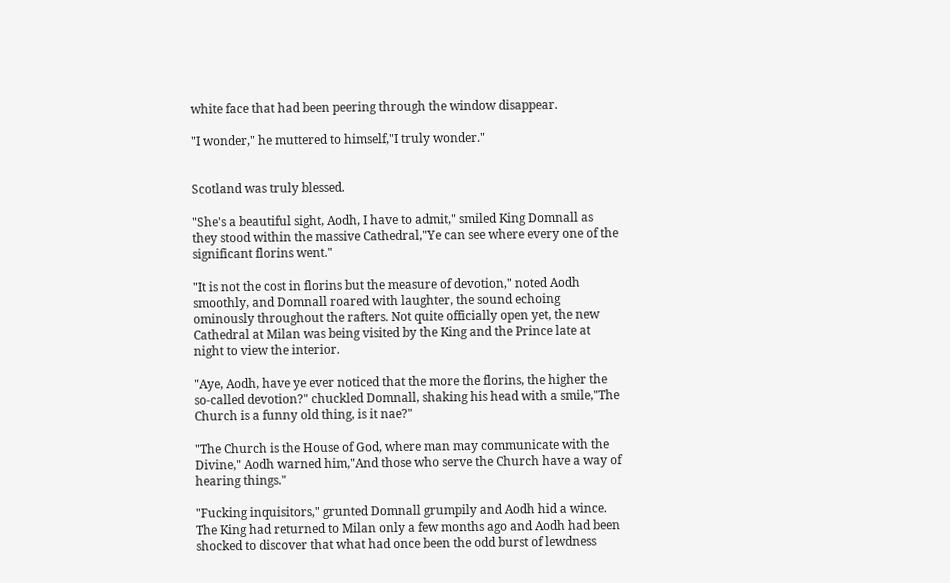white face that had been peering through the window disappear.

"I wonder," he muttered to himself,"I truly wonder."


Scotland was truly blessed.

"She's a beautiful sight, Aodh, I have to admit," smiled King Domnall as they stood within the massive Cathedral,"Ye can see where every one of the significant florins went."

"It is not the cost in florins but the measure of devotion," noted Aodh smoothly, and Domnall roared with laughter, the sound echoing ominously throughout the rafters. Not quite officially open yet, the new Cathedral at Milan was being visited by the King and the Prince late at night to view the interior.

"Aye, Aodh, have ye ever noticed that the more the florins, the higher the so-called devotion?" chuckled Domnall, shaking his head with a smile,"The Church is a funny old thing, is it nae?"

"The Church is the House of God, where man may communicate with the Divine," Aodh warned him,"And those who serve the Church have a way of hearing things."

"Fucking inquisitors," grunted Domnall grumpily and Aodh hid a wince. The King had returned to Milan only a few months ago and Aodh had been shocked to discover that what had once been the odd burst of lewdness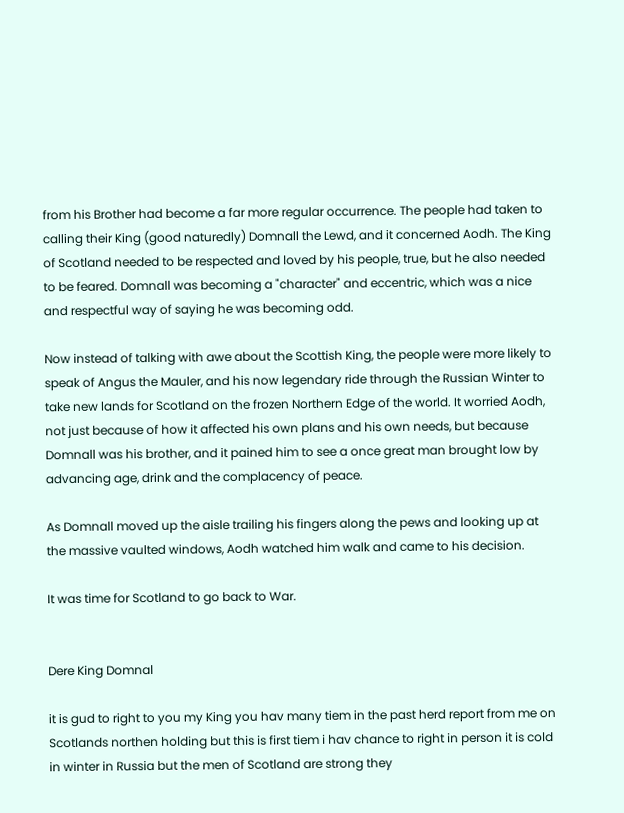from his Brother had become a far more regular occurrence. The people had taken to calling their King (good naturedly) Domnall the Lewd, and it concerned Aodh. The King of Scotland needed to be respected and loved by his people, true, but he also needed to be feared. Domnall was becoming a "character" and eccentric, which was a nice and respectful way of saying he was becoming odd.

Now instead of talking with awe about the Scottish King, the people were more likely to speak of Angus the Mauler, and his now legendary ride through the Russian Winter to take new lands for Scotland on the frozen Northern Edge of the world. It worried Aodh, not just because of how it affected his own plans and his own needs, but because Domnall was his brother, and it pained him to see a once great man brought low by advancing age, drink and the complacency of peace.

As Domnall moved up the aisle trailing his fingers along the pews and looking up at the massive vaulted windows, Aodh watched him walk and came to his decision.

It was time for Scotland to go back to War.


Dere King Domnal

it is gud to right to you my King you hav many tiem in the past herd report from me on Scotlands northen holding but this is first tiem i hav chance to right in person it is cold in winter in Russia but the men of Scotland are strong they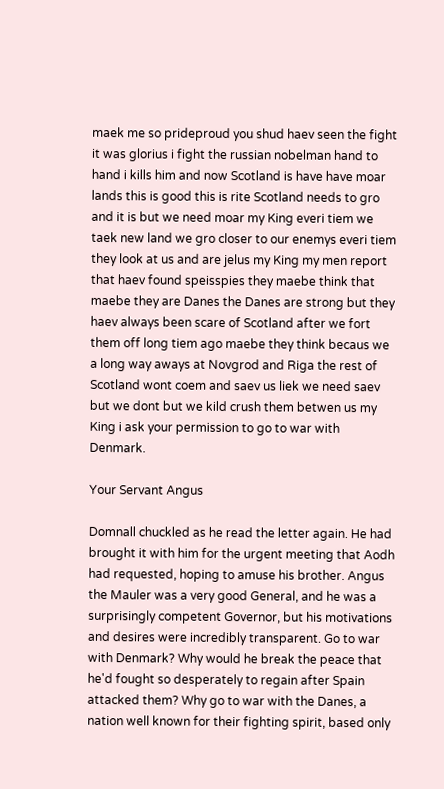maek me so prideproud you shud haev seen the fight it was glorius i fight the russian nobelman hand to hand i kills him and now Scotland is have have moar lands this is good this is rite Scotland needs to gro and it is but we need moar my King everi tiem we taek new land we gro closer to our enemys everi tiem they look at us and are jelus my King my men report that haev found speisspies they maebe think that maebe they are Danes the Danes are strong but they haev always been scare of Scotland after we fort them off long tiem ago maebe they think becaus we a long way aways at Novgrod and Riga the rest of Scotland wont coem and saev us liek we need saev but we dont but we kild crush them betwen us my King i ask your permission to go to war with Denmark.

Your Servant Angus

Domnall chuckled as he read the letter again. He had brought it with him for the urgent meeting that Aodh had requested, hoping to amuse his brother. Angus the Mauler was a very good General, and he was a surprisingly competent Governor, but his motivations and desires were incredibly transparent. Go to war with Denmark? Why would he break the peace that he'd fought so desperately to regain after Spain attacked them? Why go to war with the Danes, a nation well known for their fighting spirit, based only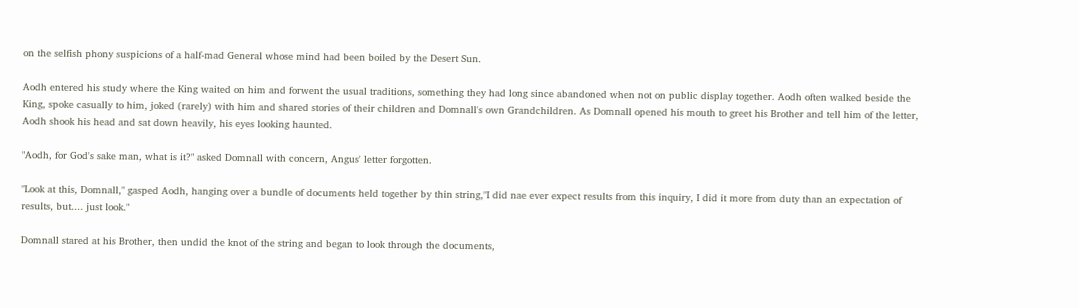on the selfish phony suspicions of a half-mad General whose mind had been boiled by the Desert Sun.

Aodh entered his study where the King waited on him and forwent the usual traditions, something they had long since abandoned when not on public display together. Aodh often walked beside the King, spoke casually to him, joked (rarely) with him and shared stories of their children and Domnall's own Grandchildren. As Domnall opened his mouth to greet his Brother and tell him of the letter, Aodh shook his head and sat down heavily, his eyes looking haunted.

"Aodh, for God's sake man, what is it?" asked Domnall with concern, Angus' letter forgotten.

"Look at this, Domnall," gasped Aodh, hanging over a bundle of documents held together by thin string,"I did nae ever expect results from this inquiry, I did it more from duty than an expectation of results, but.... just look."

Domnall stared at his Brother, then undid the knot of the string and began to look through the documents,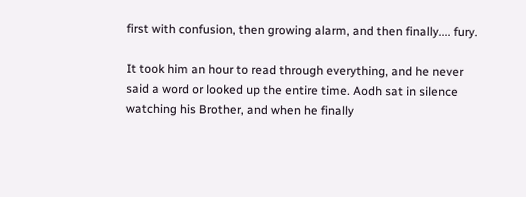first with confusion, then growing alarm, and then finally.... fury.

It took him an hour to read through everything, and he never said a word or looked up the entire time. Aodh sat in silence watching his Brother, and when he finally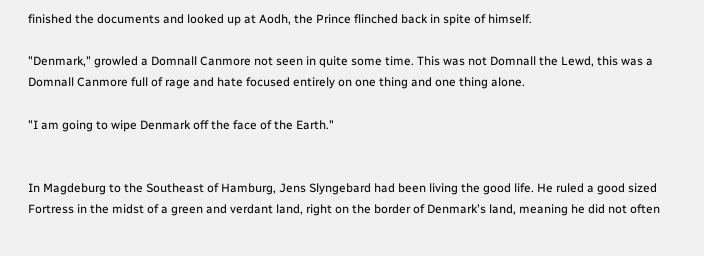finished the documents and looked up at Aodh, the Prince flinched back in spite of himself.

"Denmark," growled a Domnall Canmore not seen in quite some time. This was not Domnall the Lewd, this was a Domnall Canmore full of rage and hate focused entirely on one thing and one thing alone.

"I am going to wipe Denmark off the face of the Earth."


In Magdeburg to the Southeast of Hamburg, Jens Slyngebard had been living the good life. He ruled a good sized Fortress in the midst of a green and verdant land, right on the border of Denmark's land, meaning he did not often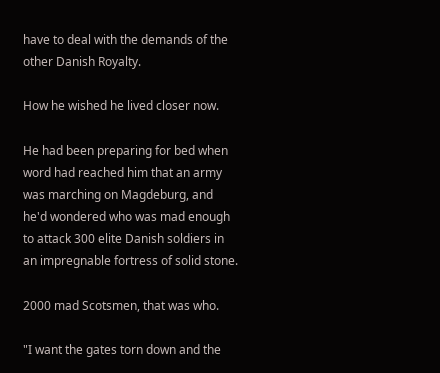have to deal with the demands of the other Danish Royalty.

How he wished he lived closer now.

He had been preparing for bed when word had reached him that an army was marching on Magdeburg, and he'd wondered who was mad enough to attack 300 elite Danish soldiers in an impregnable fortress of solid stone.

2000 mad Scotsmen, that was who.

"I want the gates torn down and the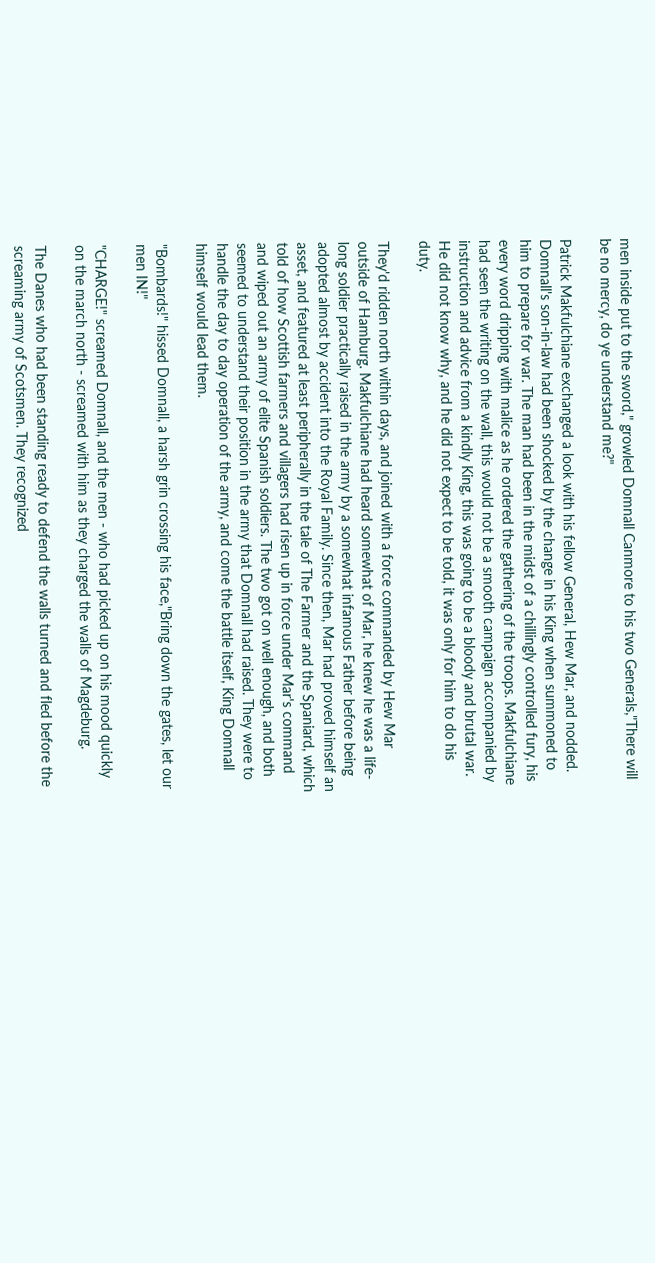men inside put to the sword," growled Domnall Canmore to his two Generals,"There will be no mercy, do ye understand me?"

Patrick Makfulchiane exchanged a look with his fellow General, Hew Mar, and nodded. Domnall's son-in-law had been shocked by the change in his King when summoned to him to prepare for war. The man had been in the midst of a chillingly controlled fury, his every word dripping with malice as he ordered the gathering of the troops. Makfulchiane had seen the writing on the wall, this would not be a smooth campaign accompanied by instruction and advice from a kindly King, this was going to be a bloody and brutal war. He did not know why, and he did not expect to be told, it was only for him to do his duty.

They'd ridden north within days, and joined with a force commanded by Hew Mar outside of Hamburg. Makfulchiane had heard somewhat of Mar, he knew he was a life-long soldier practically raised in the army by a somewhat infamous Father before being adopted almost by accident into the Royal Family. Since then, Mar had proved himself an asset, and featured at least peripherally in the tale of The Farmer and the Spaniard, which told of how Scottish farmers and villagers had risen up in force under Mar's command and wiped out an army of elite Spanish soldiers. The two got on well enough, and both seemed to understand their position in the army that Domnall had raised. They were to handle the day to day operation of the army, and come the battle itself, King Domnall himself would lead them.

"Bombards!" hissed Domnall, a harsh grin crossing his face,"Bring down the gates, let our men IN!"

"CHARGE!" screamed Domnall, and the men - who had picked up on his mood quickly on the march north - screamed with him as they charged the walls of Magdeburg.

The Danes who had been standing ready to defend the walls turned and fled before the screaming army of Scotsmen. They recognized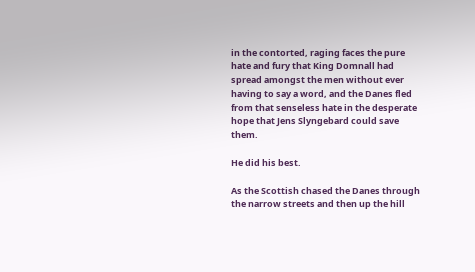in the contorted, raging faces the pure hate and fury that King Domnall had spread amongst the men without ever having to say a word, and the Danes fled from that senseless hate in the desperate hope that Jens Slyngebard could save them.

He did his best.

As the Scottish chased the Danes through the narrow streets and then up the hill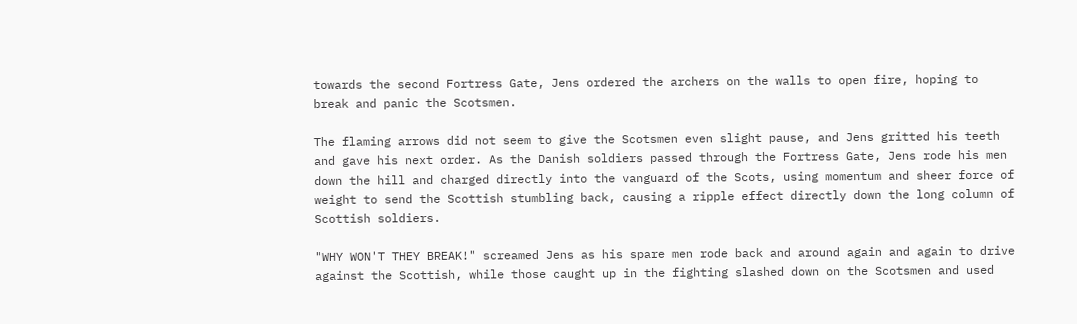towards the second Fortress Gate, Jens ordered the archers on the walls to open fire, hoping to break and panic the Scotsmen.

The flaming arrows did not seem to give the Scotsmen even slight pause, and Jens gritted his teeth and gave his next order. As the Danish soldiers passed through the Fortress Gate, Jens rode his men down the hill and charged directly into the vanguard of the Scots, using momentum and sheer force of weight to send the Scottish stumbling back, causing a ripple effect directly down the long column of Scottish soldiers.

"WHY WON'T THEY BREAK!" screamed Jens as his spare men rode back and around again and again to drive against the Scottish, while those caught up in the fighting slashed down on the Scotsmen and used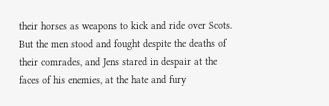their horses as weapons to kick and ride over Scots. But the men stood and fought despite the deaths of their comrades, and Jens stared in despair at the faces of his enemies, at the hate and fury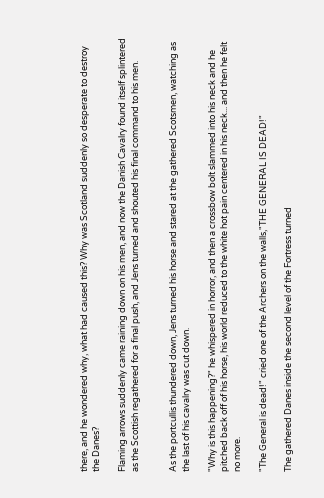there, and he wondered why, what had caused this? Why was Scotland suddenly so desperate to destroy the Danes?

Flaming arrows suddenly came raining down on his men, and now the Danish Cavalry found itself splintered as the Scottish regathered for a final push, and Jens turned and shouted his final command to his men.


As the portcullis thundered down, Jens turned his horse and stared at the gathered Scotsmen, watching as the last of his cavalry was cut down.

"Why is this happening?" he whispered in horror, and then a crossbow bolt slammed into his neck and he pitched back off of his horse, his world reduced to the white hot pain centered in his neck... and then he felt no more.

"The General is dead!" cried one of the Archers on the walls,"THE GENERAL IS DEAD!"

The gathered Danes inside the second level of the Fortress turned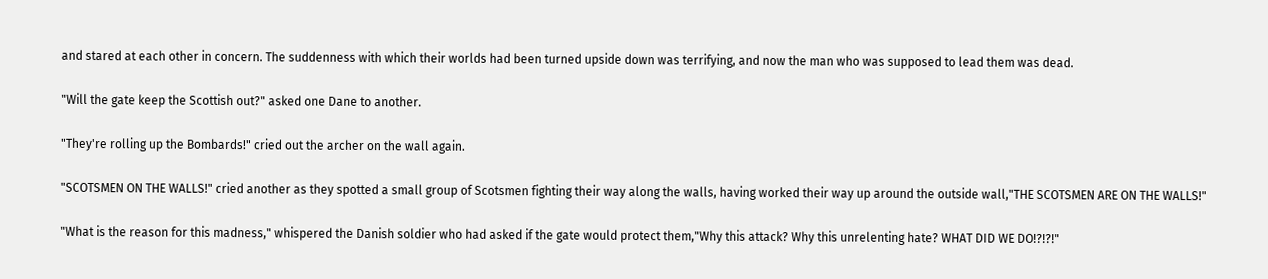and stared at each other in concern. The suddenness with which their worlds had been turned upside down was terrifying, and now the man who was supposed to lead them was dead.

"Will the gate keep the Scottish out?" asked one Dane to another.

"They're rolling up the Bombards!" cried out the archer on the wall again.

"SCOTSMEN ON THE WALLS!" cried another as they spotted a small group of Scotsmen fighting their way along the walls, having worked their way up around the outside wall,"THE SCOTSMEN ARE ON THE WALLS!"

"What is the reason for this madness," whispered the Danish soldier who had asked if the gate would protect them,"Why this attack? Why this unrelenting hate? WHAT DID WE DO!?!?!"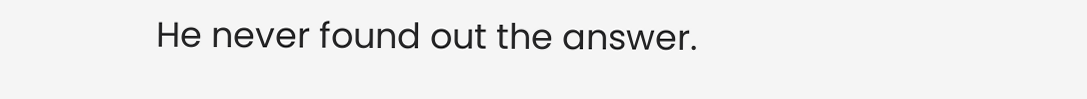He never found out the answer.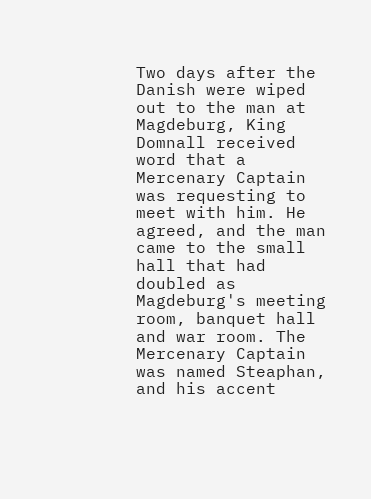Two days after the Danish were wiped out to the man at Magdeburg, King Domnall received word that a Mercenary Captain was requesting to meet with him. He agreed, and the man came to the small hall that had doubled as Magdeburg's meeting room, banquet hall and war room. The Mercenary Captain was named Steaphan, and his accent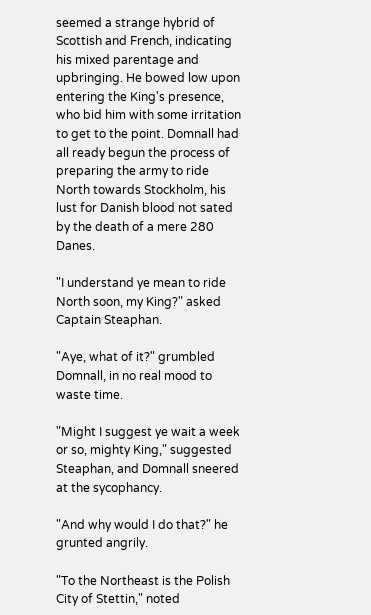seemed a strange hybrid of Scottish and French, indicating his mixed parentage and upbringing. He bowed low upon entering the King's presence, who bid him with some irritation to get to the point. Domnall had all ready begun the process of preparing the army to ride North towards Stockholm, his lust for Danish blood not sated by the death of a mere 280 Danes.

"I understand ye mean to ride North soon, my King?" asked Captain Steaphan.

"Aye, what of it?" grumbled Domnall, in no real mood to waste time.

"Might I suggest ye wait a week or so, mighty King," suggested Steaphan, and Domnall sneered at the sycophancy.

"And why would I do that?" he grunted angrily.

"To the Northeast is the Polish City of Stettin," noted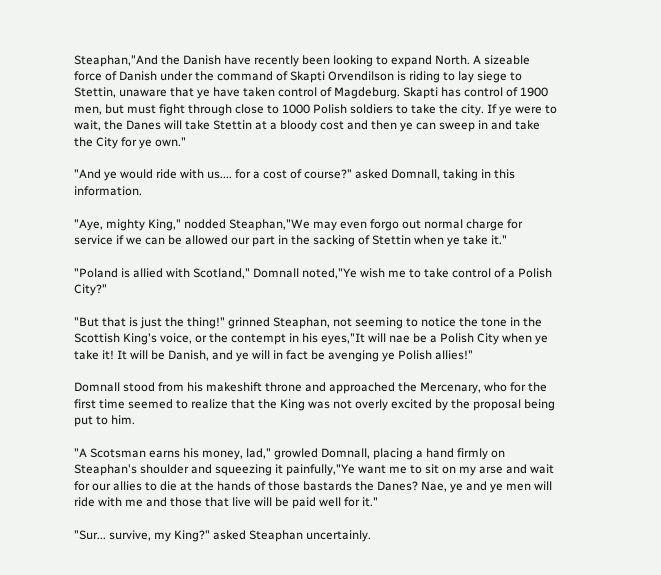Steaphan,"And the Danish have recently been looking to expand North. A sizeable force of Danish under the command of Skapti Orvendilson is riding to lay siege to Stettin, unaware that ye have taken control of Magdeburg. Skapti has control of 1900 men, but must fight through close to 1000 Polish soldiers to take the city. If ye were to wait, the Danes will take Stettin at a bloody cost and then ye can sweep in and take the City for ye own."

"And ye would ride with us.... for a cost of course?" asked Domnall, taking in this information.

"Aye, mighty King," nodded Steaphan,"We may even forgo out normal charge for service if we can be allowed our part in the sacking of Stettin when ye take it."

"Poland is allied with Scotland," Domnall noted,"Ye wish me to take control of a Polish City?"

"But that is just the thing!" grinned Steaphan, not seeming to notice the tone in the Scottish King's voice, or the contempt in his eyes,"It will nae be a Polish City when ye take it! It will be Danish, and ye will in fact be avenging ye Polish allies!"

Domnall stood from his makeshift throne and approached the Mercenary, who for the first time seemed to realize that the King was not overly excited by the proposal being put to him.

"A Scotsman earns his money, lad," growled Domnall, placing a hand firmly on Steaphan's shoulder and squeezing it painfully,"Ye want me to sit on my arse and wait for our allies to die at the hands of those bastards the Danes? Nae, ye and ye men will ride with me and those that live will be paid well for it."

"Sur... survive, my King?" asked Steaphan uncertainly.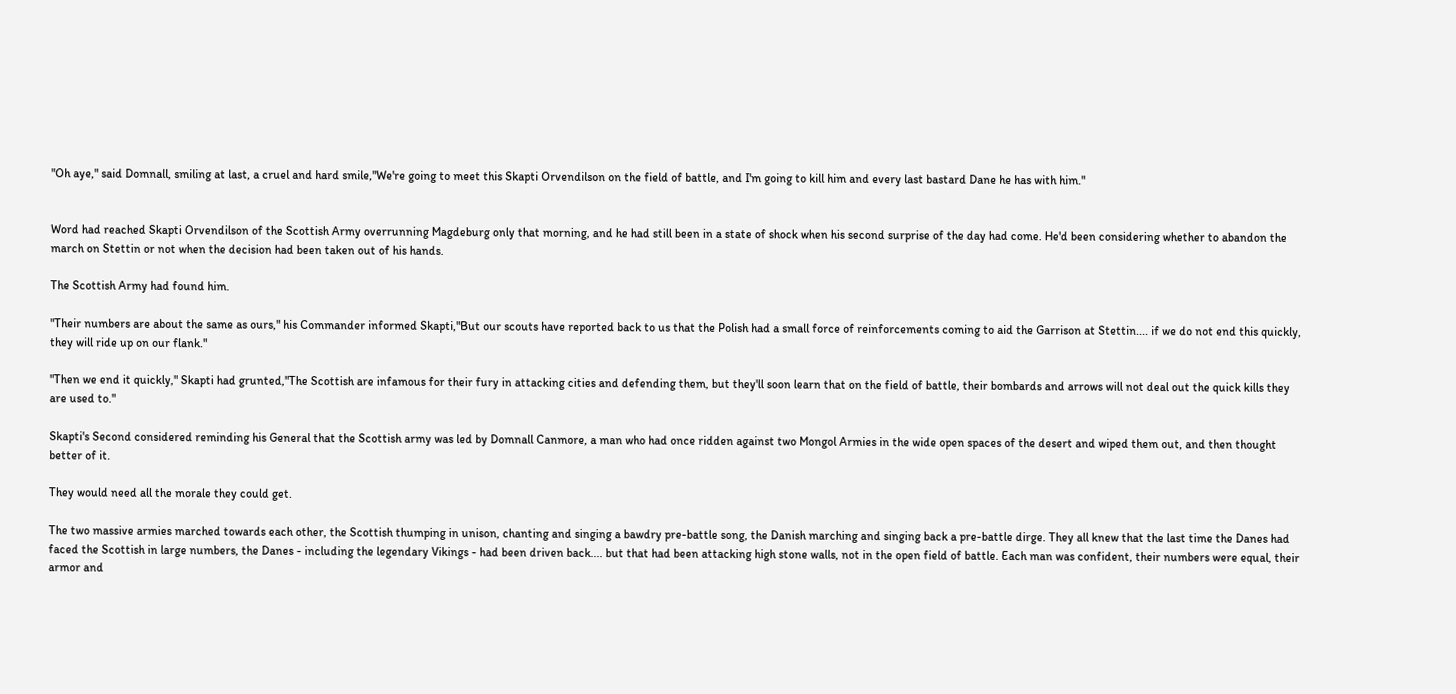"Oh aye," said Domnall, smiling at last, a cruel and hard smile,"We're going to meet this Skapti Orvendilson on the field of battle, and I'm going to kill him and every last bastard Dane he has with him."


Word had reached Skapti Orvendilson of the Scottish Army overrunning Magdeburg only that morning, and he had still been in a state of shock when his second surprise of the day had come. He'd been considering whether to abandon the march on Stettin or not when the decision had been taken out of his hands.

The Scottish Army had found him.

"Their numbers are about the same as ours," his Commander informed Skapti,"But our scouts have reported back to us that the Polish had a small force of reinforcements coming to aid the Garrison at Stettin.... if we do not end this quickly, they will ride up on our flank."

"Then we end it quickly," Skapti had grunted,"The Scottish are infamous for their fury in attacking cities and defending them, but they'll soon learn that on the field of battle, their bombards and arrows will not deal out the quick kills they are used to."

Skapti's Second considered reminding his General that the Scottish army was led by Domnall Canmore, a man who had once ridden against two Mongol Armies in the wide open spaces of the desert and wiped them out, and then thought better of it.

They would need all the morale they could get.

The two massive armies marched towards each other, the Scottish thumping in unison, chanting and singing a bawdry pre-battle song, the Danish marching and singing back a pre-battle dirge. They all knew that the last time the Danes had faced the Scottish in large numbers, the Danes - including the legendary Vikings - had been driven back.... but that had been attacking high stone walls, not in the open field of battle. Each man was confident, their numbers were equal, their armor and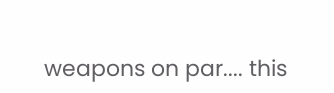weapons on par.... this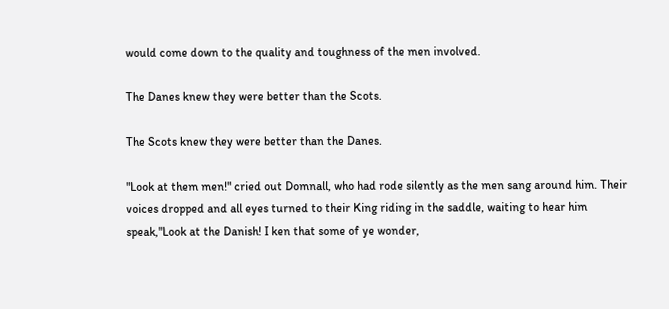would come down to the quality and toughness of the men involved.

The Danes knew they were better than the Scots.

The Scots knew they were better than the Danes.

"Look at them men!" cried out Domnall, who had rode silently as the men sang around him. Their voices dropped and all eyes turned to their King riding in the saddle, waiting to hear him speak,"Look at the Danish! I ken that some of ye wonder,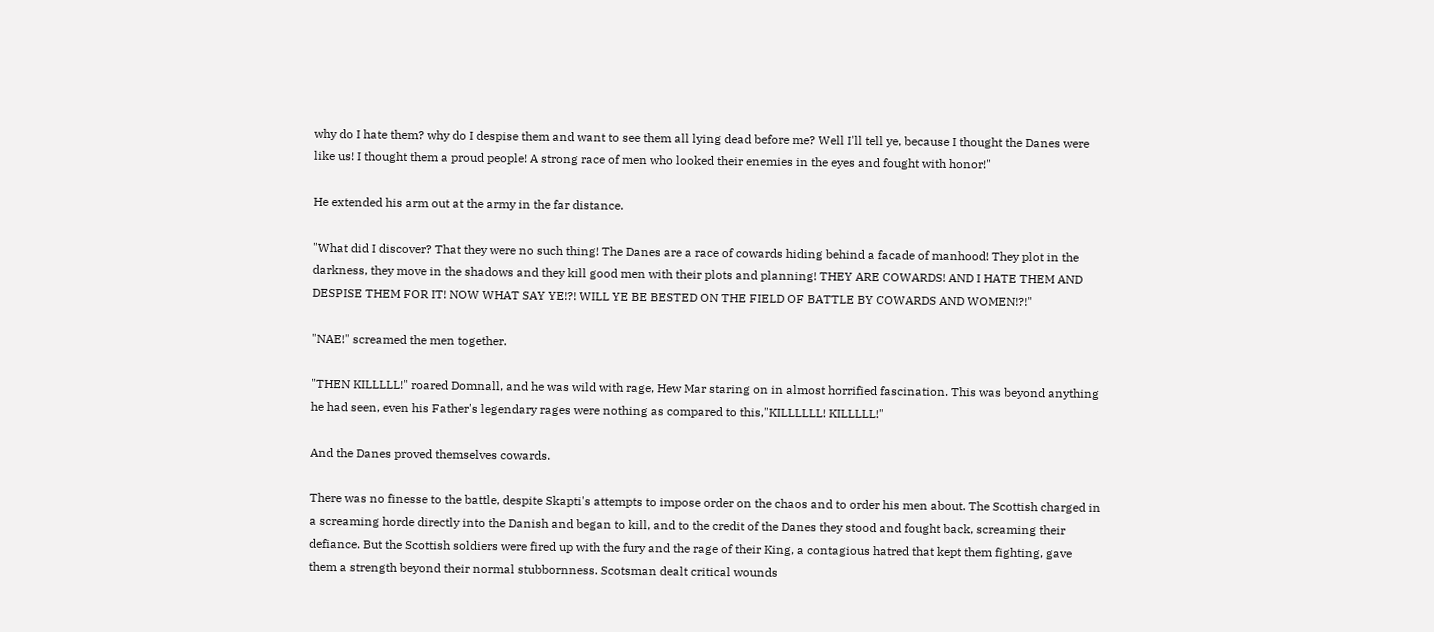why do I hate them? why do I despise them and want to see them all lying dead before me? Well I'll tell ye, because I thought the Danes were like us! I thought them a proud people! A strong race of men who looked their enemies in the eyes and fought with honor!"

He extended his arm out at the army in the far distance.

"What did I discover? That they were no such thing! The Danes are a race of cowards hiding behind a facade of manhood! They plot in the darkness, they move in the shadows and they kill good men with their plots and planning! THEY ARE COWARDS! AND I HATE THEM AND DESPISE THEM FOR IT! NOW WHAT SAY YE!?! WILL YE BE BESTED ON THE FIELD OF BATTLE BY COWARDS AND WOMEN!?!"

"NAE!" screamed the men together.

"THEN KILLLLL!" roared Domnall, and he was wild with rage, Hew Mar staring on in almost horrified fascination. This was beyond anything he had seen, even his Father's legendary rages were nothing as compared to this,"KILLLLLL! KILLLLL!"

And the Danes proved themselves cowards.

There was no finesse to the battle, despite Skapti's attempts to impose order on the chaos and to order his men about. The Scottish charged in a screaming horde directly into the Danish and began to kill, and to the credit of the Danes they stood and fought back, screaming their defiance. But the Scottish soldiers were fired up with the fury and the rage of their King, a contagious hatred that kept them fighting, gave them a strength beyond their normal stubbornness. Scotsman dealt critical wounds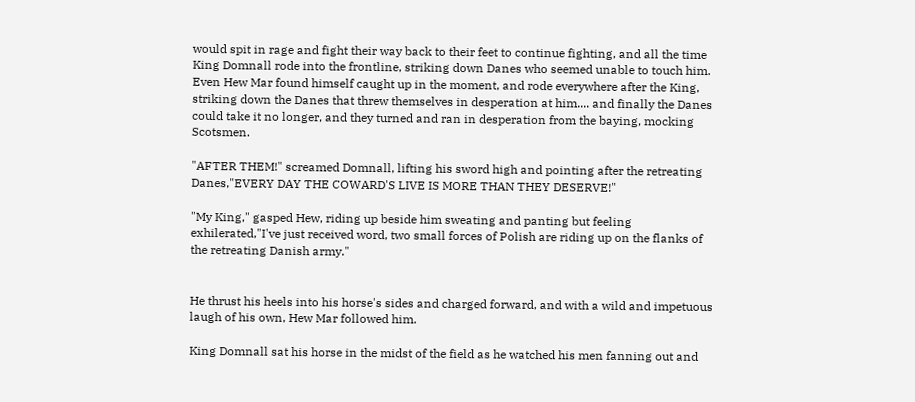would spit in rage and fight their way back to their feet to continue fighting, and all the time King Domnall rode into the frontline, striking down Danes who seemed unable to touch him. Even Hew Mar found himself caught up in the moment, and rode everywhere after the King, striking down the Danes that threw themselves in desperation at him.... and finally the Danes could take it no longer, and they turned and ran in desperation from the baying, mocking Scotsmen.

"AFTER THEM!" screamed Domnall, lifting his sword high and pointing after the retreating Danes,"EVERY DAY THE COWARD'S LIVE IS MORE THAN THEY DESERVE!"

"My King," gasped Hew, riding up beside him sweating and panting but feeling exhilerated,"I've just received word, two small forces of Polish are riding up on the flanks of the retreating Danish army."


He thrust his heels into his horse's sides and charged forward, and with a wild and impetuous laugh of his own, Hew Mar followed him.

King Domnall sat his horse in the midst of the field as he watched his men fanning out and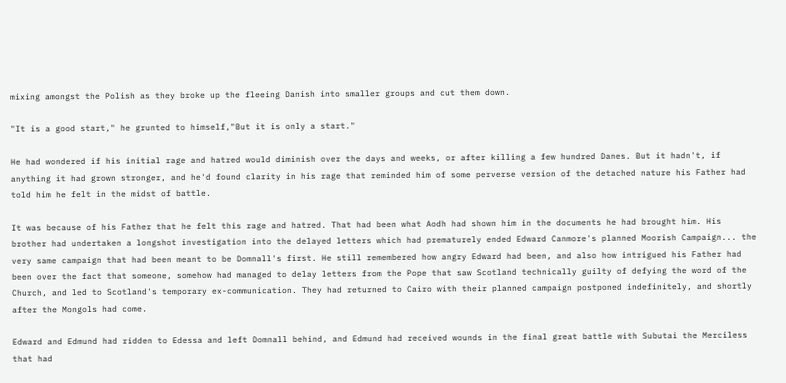mixing amongst the Polish as they broke up the fleeing Danish into smaller groups and cut them down.

"It is a good start," he grunted to himself,"But it is only a start."

He had wondered if his initial rage and hatred would diminish over the days and weeks, or after killing a few hundred Danes. But it hadn't, if anything it had grown stronger, and he'd found clarity in his rage that reminded him of some perverse version of the detached nature his Father had told him he felt in the midst of battle.

It was because of his Father that he felt this rage and hatred. That had been what Aodh had shown him in the documents he had brought him. His brother had undertaken a longshot investigation into the delayed letters which had prematurely ended Edward Canmore's planned Moorish Campaign... the very same campaign that had been meant to be Domnall's first. He still remembered how angry Edward had been, and also how intrigued his Father had been over the fact that someone, somehow had managed to delay letters from the Pope that saw Scotland technically guilty of defying the word of the Church, and led to Scotland's temporary ex-communication. They had returned to Cairo with their planned campaign postponed indefinitely, and shortly after the Mongols had come.

Edward and Edmund had ridden to Edessa and left Domnall behind, and Edmund had received wounds in the final great battle with Subutai the Merciless that had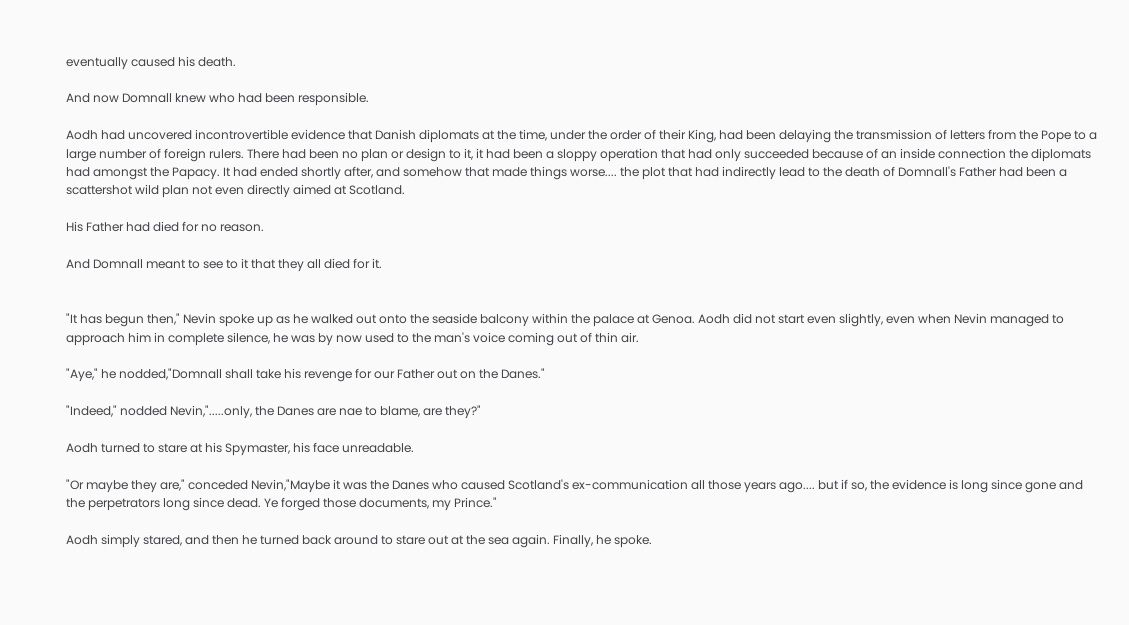eventually caused his death.

And now Domnall knew who had been responsible.

Aodh had uncovered incontrovertible evidence that Danish diplomats at the time, under the order of their King, had been delaying the transmission of letters from the Pope to a large number of foreign rulers. There had been no plan or design to it, it had been a sloppy operation that had only succeeded because of an inside connection the diplomats had amongst the Papacy. It had ended shortly after, and somehow that made things worse.... the plot that had indirectly lead to the death of Domnall's Father had been a scattershot wild plan not even directly aimed at Scotland.

His Father had died for no reason.

And Domnall meant to see to it that they all died for it.


"It has begun then," Nevin spoke up as he walked out onto the seaside balcony within the palace at Genoa. Aodh did not start even slightly, even when Nevin managed to approach him in complete silence, he was by now used to the man's voice coming out of thin air.

"Aye," he nodded,"Domnall shall take his revenge for our Father out on the Danes."

"Indeed," nodded Nevin,".....only, the Danes are nae to blame, are they?"

Aodh turned to stare at his Spymaster, his face unreadable.

"Or maybe they are," conceded Nevin,"Maybe it was the Danes who caused Scotland's ex-communication all those years ago.... but if so, the evidence is long since gone and the perpetrators long since dead. Ye forged those documents, my Prince."

Aodh simply stared, and then he turned back around to stare out at the sea again. Finally, he spoke.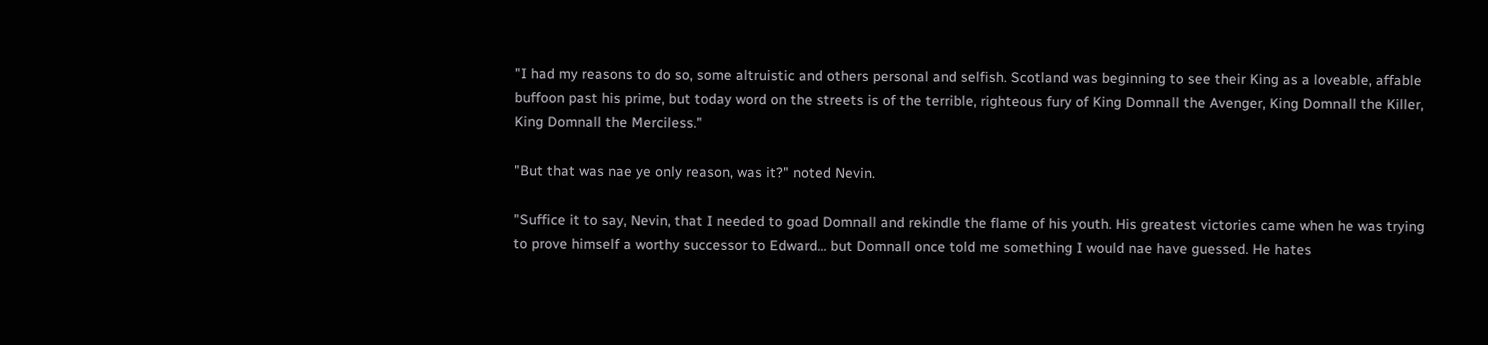"I had my reasons to do so, some altruistic and others personal and selfish. Scotland was beginning to see their King as a loveable, affable buffoon past his prime, but today word on the streets is of the terrible, righteous fury of King Domnall the Avenger, King Domnall the Killer, King Domnall the Merciless."

"But that was nae ye only reason, was it?" noted Nevin.

"Suffice it to say, Nevin, that I needed to goad Domnall and rekindle the flame of his youth. His greatest victories came when he was trying to prove himself a worthy successor to Edward... but Domnall once told me something I would nae have guessed. He hates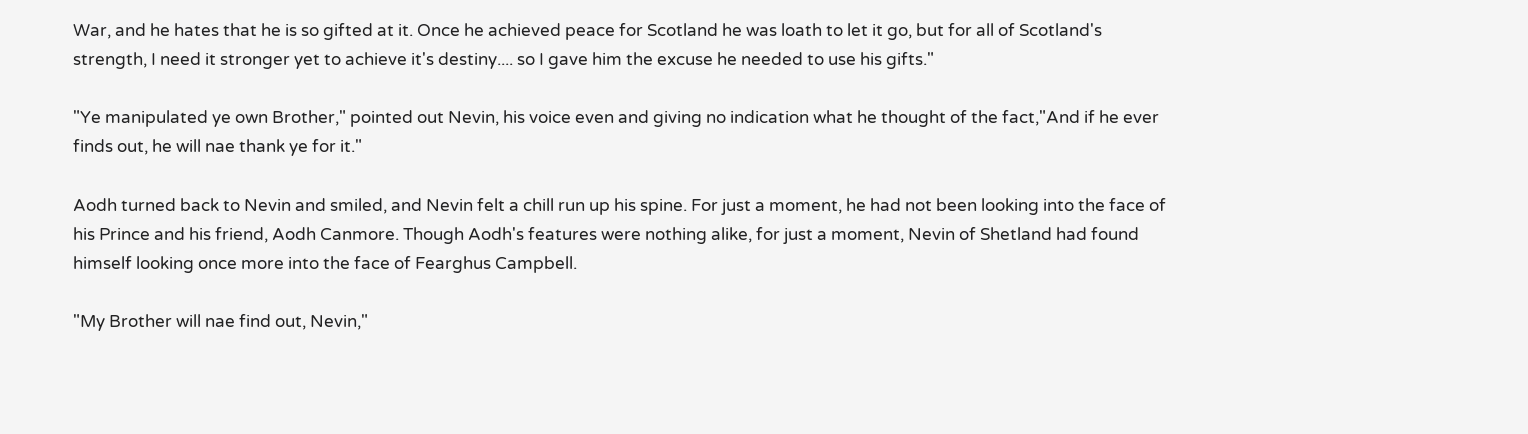War, and he hates that he is so gifted at it. Once he achieved peace for Scotland he was loath to let it go, but for all of Scotland's strength, I need it stronger yet to achieve it's destiny.... so I gave him the excuse he needed to use his gifts."

"Ye manipulated ye own Brother," pointed out Nevin, his voice even and giving no indication what he thought of the fact,"And if he ever finds out, he will nae thank ye for it."

Aodh turned back to Nevin and smiled, and Nevin felt a chill run up his spine. For just a moment, he had not been looking into the face of his Prince and his friend, Aodh Canmore. Though Aodh's features were nothing alike, for just a moment, Nevin of Shetland had found himself looking once more into the face of Fearghus Campbell.

"My Brother will nae find out, Nevin,"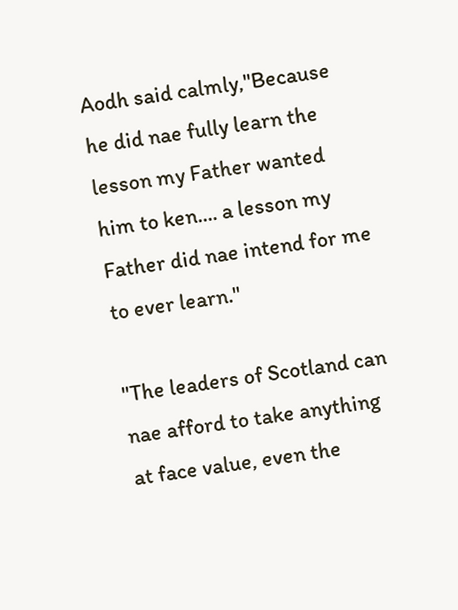Aodh said calmly,"Because he did nae fully learn the lesson my Father wanted him to ken.... a lesson my Father did nae intend for me to ever learn."

"The leaders of Scotland can nae afford to take anything at face value, even the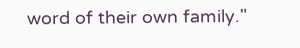word of their own family."